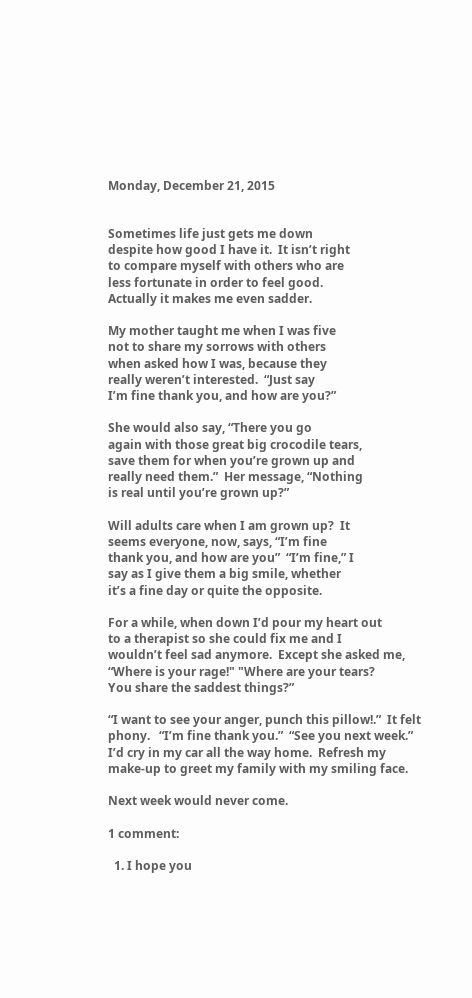Monday, December 21, 2015


Sometimes life just gets me down
despite how good I have it.  It isn’t right
to compare myself with others who are
less fortunate in order to feel good.
Actually it makes me even sadder.

My mother taught me when I was five
not to share my sorrows with others
when asked how I was, because they
really weren’t interested.  “Just say
I’m fine thank you, and how are you?”

She would also say, “There you go
again with those great big crocodile tears,
save them for when you’re grown up and
really need them.”  Her message, “Nothing
is real until you’re grown up?”

Will adults care when I am grown up?  It
seems everyone, now, says, “I’m fine
thank you, and how are you”  “I’m fine,” I
say as I give them a big smile, whether
it’s a fine day or quite the opposite.

For a while, when down I’d pour my heart out
to a therapist so she could fix me and I
wouldn’t feel sad anymore.  Except she asked me,
“Where is your rage!" "Where are your tears?
You share the saddest things?”

“I want to see your anger, punch this pillow!.”  It felt
phony.   “I’m fine thank you.”  “See you next week.”
I’d cry in my car all the way home.  Refresh my
make-up to greet my family with my smiling face.

Next week would never come.

1 comment:

  1. I hope you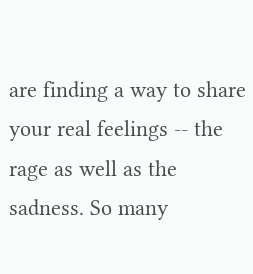are finding a way to share your real feelings -- the rage as well as the sadness. So many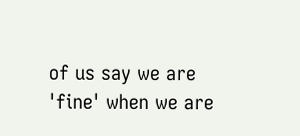of us say we are 'fine' when we are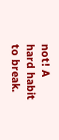not! A hard habit to break.